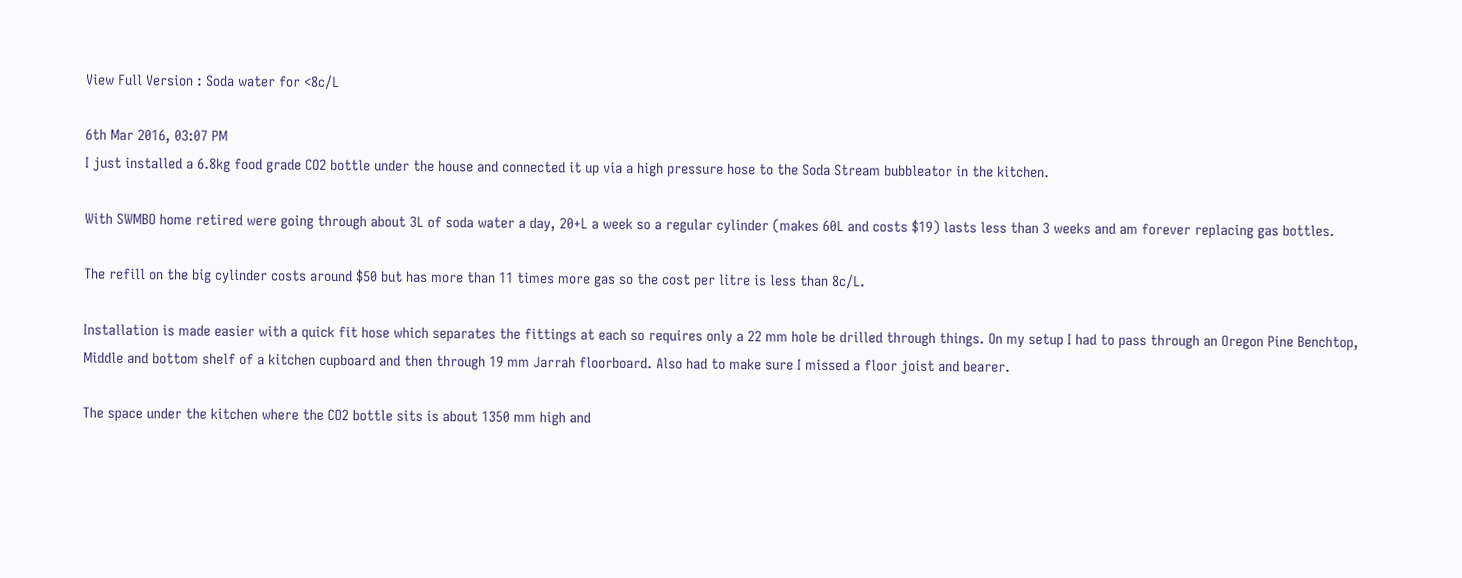View Full Version : Soda water for <8c/L

6th Mar 2016, 03:07 PM
I just installed a 6.8kg food grade CO2 bottle under the house and connected it up via a high pressure hose to the Soda Stream bubbleator in the kitchen.

With SWMBO home retired were going through about 3L of soda water a day, 20+L a week so a regular cylinder (makes 60L and costs $19) lasts less than 3 weeks and am forever replacing gas bottles.

The refill on the big cylinder costs around $50 but has more than 11 times more gas so the cost per litre is less than 8c/L.

Installation is made easier with a quick fit hose which separates the fittings at each so requires only a 22 mm hole be drilled through things. On my setup I had to pass through an Oregon Pine Benchtop, Middle and bottom shelf of a kitchen cupboard and then through 19 mm Jarrah floorboard. Also had to make sure I missed a floor joist and bearer.

The space under the kitchen where the CO2 bottle sits is about 1350 mm high and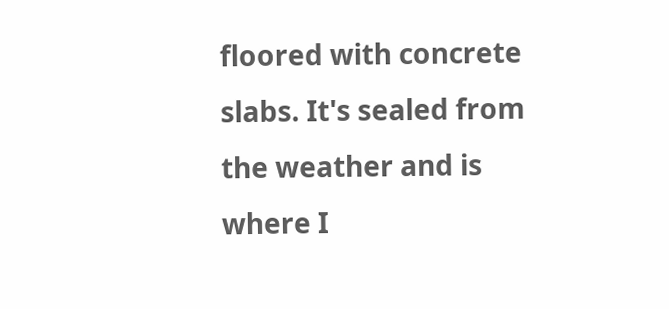floored with concrete slabs. It's sealed from the weather and is where I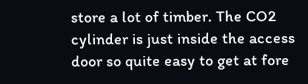store a lot of timber. The CO2 cylinder is just inside the access door so quite easy to get at fore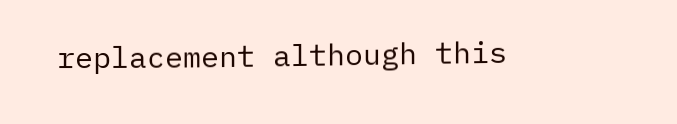replacement although this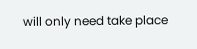will only need take place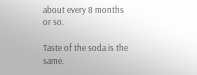about every 8 months or so.

Taste of the soda is the same.